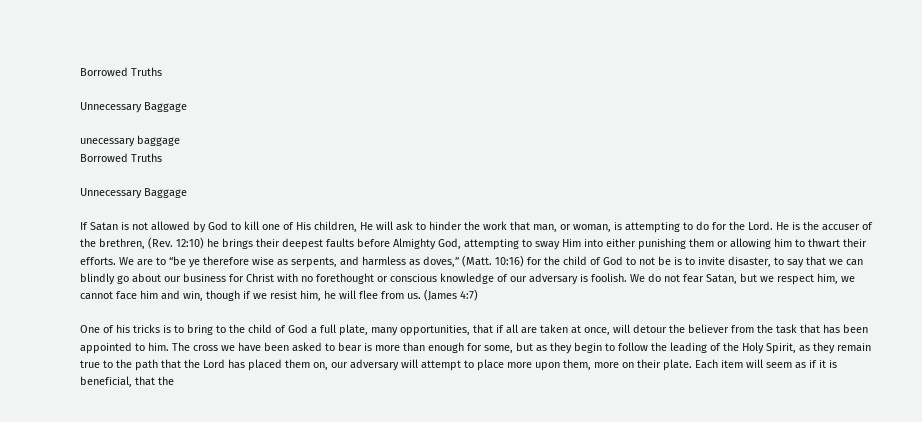Borrowed Truths

Unnecessary Baggage

unecessary baggage
Borrowed Truths

Unnecessary Baggage

If Satan is not allowed by God to kill one of His children, He will ask to hinder the work that man, or woman, is attempting to do for the Lord. He is the accuser of the brethren, (Rev. 12:10) he brings their deepest faults before Almighty God, attempting to sway Him into either punishing them or allowing him to thwart their efforts. We are to “be ye therefore wise as serpents, and harmless as doves,” (Matt. 10:16) for the child of God to not be is to invite disaster, to say that we can blindly go about our business for Christ with no forethought or conscious knowledge of our adversary is foolish. We do not fear Satan, but we respect him, we cannot face him and win, though if we resist him, he will flee from us. (James 4:7)

One of his tricks is to bring to the child of God a full plate, many opportunities, that if all are taken at once, will detour the believer from the task that has been appointed to him. The cross we have been asked to bear is more than enough for some, but as they begin to follow the leading of the Holy Spirit, as they remain true to the path that the Lord has placed them on, our adversary will attempt to place more upon them, more on their plate. Each item will seem as if it is beneficial, that the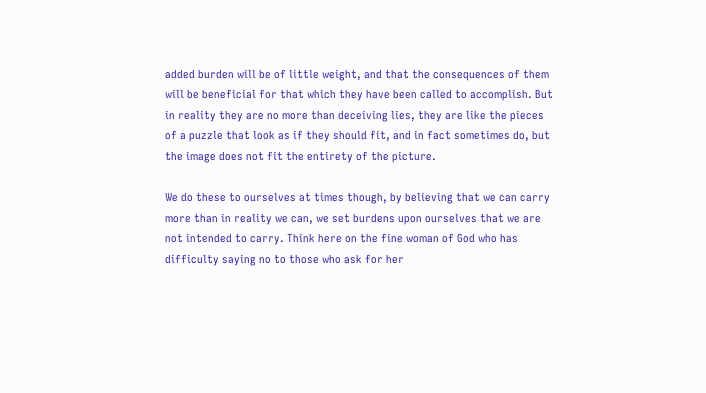added burden will be of little weight, and that the consequences of them will be beneficial for that which they have been called to accomplish. But in reality they are no more than deceiving lies, they are like the pieces of a puzzle that look as if they should fit, and in fact sometimes do, but the image does not fit the entirety of the picture.

We do these to ourselves at times though, by believing that we can carry more than in reality we can, we set burdens upon ourselves that we are not intended to carry. Think here on the fine woman of God who has difficulty saying no to those who ask for her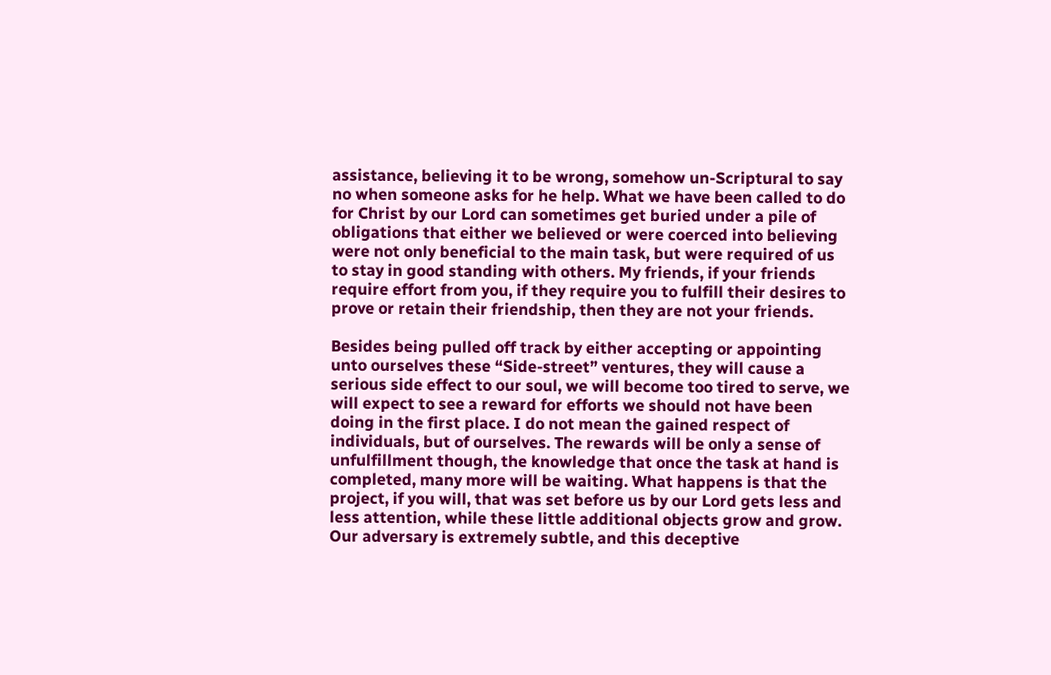assistance, believing it to be wrong, somehow un-Scriptural to say no when someone asks for he help. What we have been called to do for Christ by our Lord can sometimes get buried under a pile of obligations that either we believed or were coerced into believing were not only beneficial to the main task, but were required of us to stay in good standing with others. My friends, if your friends require effort from you, if they require you to fulfill their desires to prove or retain their friendship, then they are not your friends.

Besides being pulled off track by either accepting or appointing unto ourselves these “Side-street” ventures, they will cause a serious side effect to our soul, we will become too tired to serve, we will expect to see a reward for efforts we should not have been doing in the first place. I do not mean the gained respect of individuals, but of ourselves. The rewards will be only a sense of unfulfillment though, the knowledge that once the task at hand is completed, many more will be waiting. What happens is that the project, if you will, that was set before us by our Lord gets less and less attention, while these little additional objects grow and grow. Our adversary is extremely subtle, and this deceptive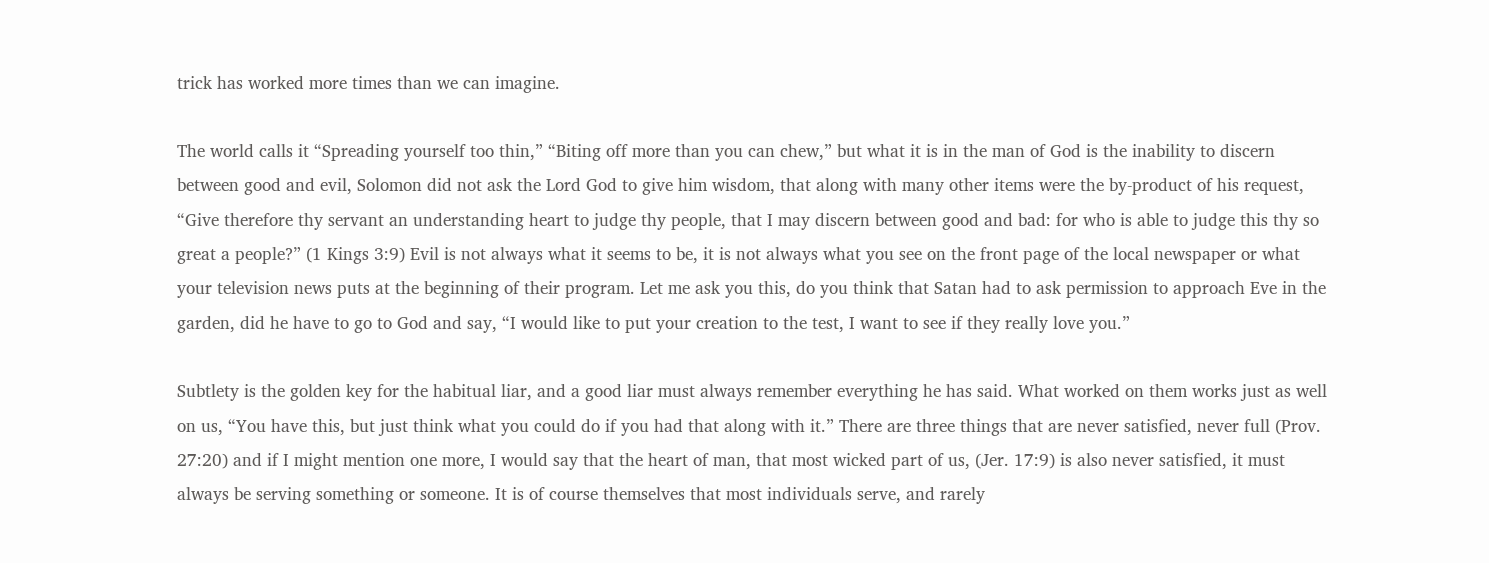trick has worked more times than we can imagine.

The world calls it “Spreading yourself too thin,” “Biting off more than you can chew,” but what it is in the man of God is the inability to discern between good and evil, Solomon did not ask the Lord God to give him wisdom, that along with many other items were the by-product of his request, “Give therefore thy servant an understanding heart to judge thy people, that I may discern between good and bad: for who is able to judge this thy so great a people?” (1 Kings 3:9) Evil is not always what it seems to be, it is not always what you see on the front page of the local newspaper or what your television news puts at the beginning of their program. Let me ask you this, do you think that Satan had to ask permission to approach Eve in the garden, did he have to go to God and say, “I would like to put your creation to the test, I want to see if they really love you.”

Subtlety is the golden key for the habitual liar, and a good liar must always remember everything he has said. What worked on them works just as well on us, “You have this, but just think what you could do if you had that along with it.” There are three things that are never satisfied, never full (Prov. 27:20) and if I might mention one more, I would say that the heart of man, that most wicked part of us, (Jer. 17:9) is also never satisfied, it must always be serving something or someone. It is of course themselves that most individuals serve, and rarely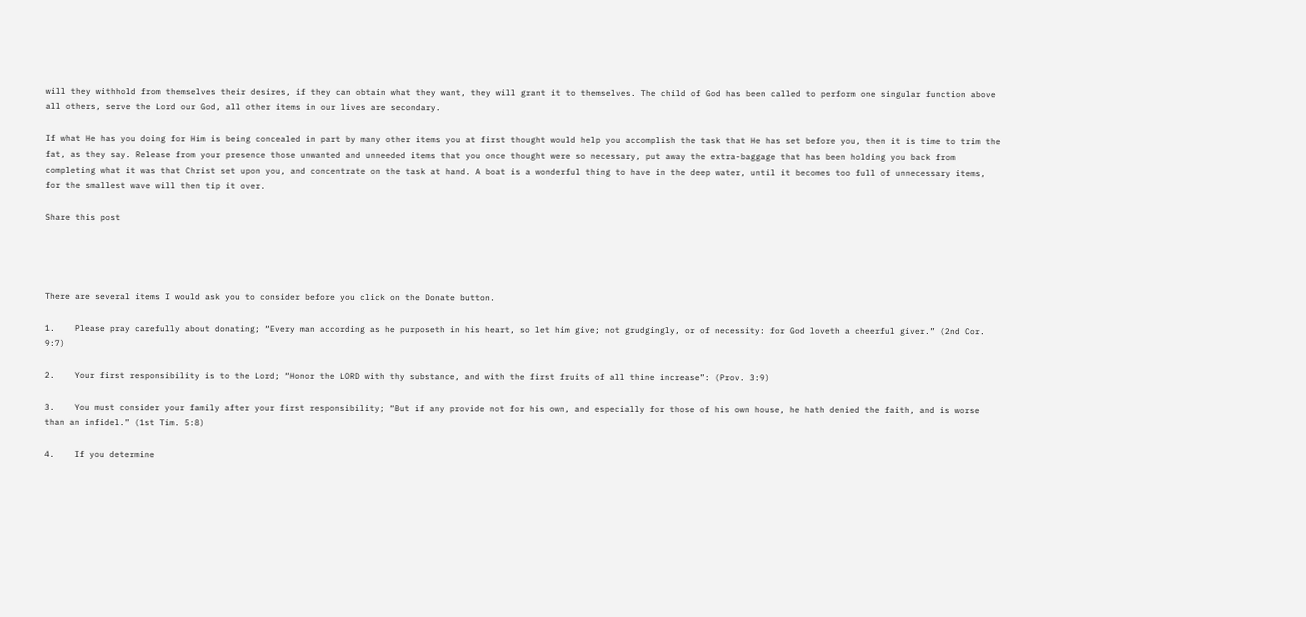will they withhold from themselves their desires, if they can obtain what they want, they will grant it to themselves. The child of God has been called to perform one singular function above all others, serve the Lord our God, all other items in our lives are secondary.

If what He has you doing for Him is being concealed in part by many other items you at first thought would help you accomplish the task that He has set before you, then it is time to trim the fat, as they say. Release from your presence those unwanted and unneeded items that you once thought were so necessary, put away the extra-baggage that has been holding you back from completing what it was that Christ set upon you, and concentrate on the task at hand. A boat is a wonderful thing to have in the deep water, until it becomes too full of unnecessary items, for the smallest wave will then tip it over.

Share this post




There are several items I would ask you to consider before you click on the Donate button.

1.    Please pray carefully about donating; “Every man according as he purposeth in his heart, so let him give; not grudgingly, or of necessity: for God loveth a cheerful giver.” (2nd Cor. 9:7)

2.    Your first responsibility is to the Lord; “Honor the LORD with thy substance, and with the first fruits of all thine increase”: (Prov. 3:9)

3.    You must consider your family after your first responsibility; “But if any provide not for his own, and especially for those of his own house, he hath denied the faith, and is worse than an infidel.” (1st Tim. 5:8)

4.    If you determine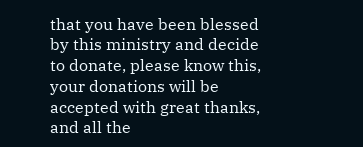that you have been blessed by this ministry and decide to donate, please know this, your donations will be accepted with great thanks, and all the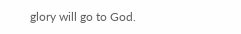glory will go to God.